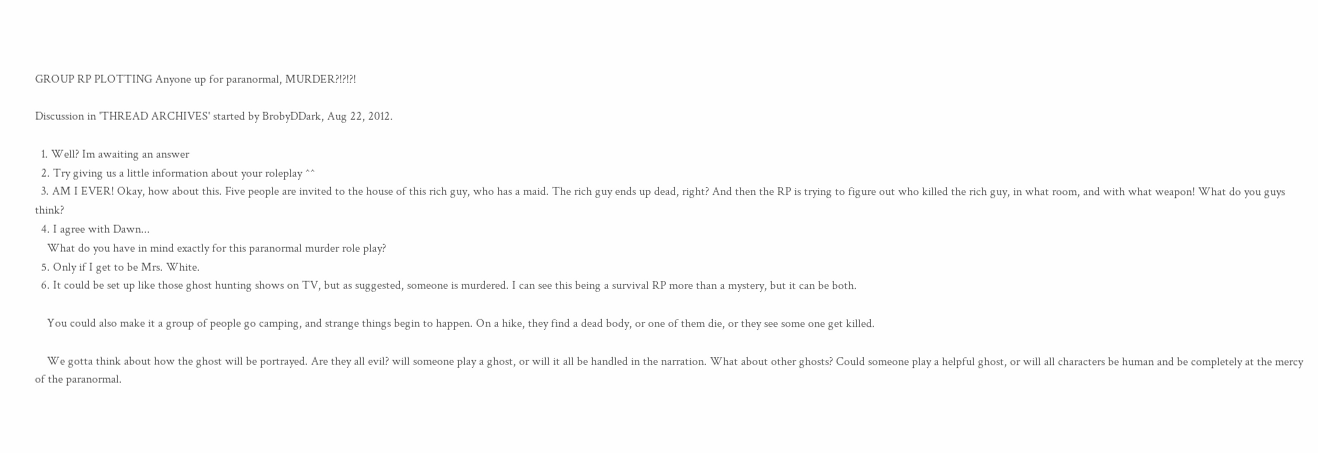GROUP RP PLOTTING Anyone up for paranormal, MURDER?!?!?!

Discussion in 'THREAD ARCHIVES' started by BrobyDDark, Aug 22, 2012.

  1. Well? Im awaiting an answer
  2. Try giving us a little information about your roleplay ^^
  3. AM I EVER! Okay, how about this. Five people are invited to the house of this rich guy, who has a maid. The rich guy ends up dead, right? And then the RP is trying to figure out who killed the rich guy, in what room, and with what weapon! What do you guys think?
  4. I agree with Dawn...
    What do you have in mind exactly for this paranormal murder role play?
  5. Only if I get to be Mrs. White.
  6. It could be set up like those ghost hunting shows on TV, but as suggested, someone is murdered. I can see this being a survival RP more than a mystery, but it can be both.

    You could also make it a group of people go camping, and strange things begin to happen. On a hike, they find a dead body, or one of them die, or they see some one get killed.

    We gotta think about how the ghost will be portrayed. Are they all evil? will someone play a ghost, or will it all be handled in the narration. What about other ghosts? Could someone play a helpful ghost, or will all characters be human and be completely at the mercy of the paranormal.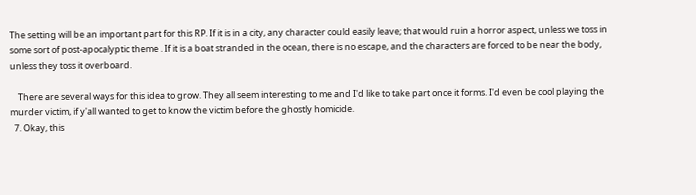The setting will be an important part for this RP. If it is in a city, any character could easily leave; that would ruin a horror aspect, unless we toss in some sort of post-apocalyptic theme . If it is a boat stranded in the ocean, there is no escape, and the characters are forced to be near the body, unless they toss it overboard.

    There are several ways for this idea to grow. They all seem interesting to me and I'd like to take part once it forms. I'd even be cool playing the murder victim, if y'all wanted to get to know the victim before the ghostly homicide.
  7. Okay, this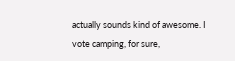actually sounds kind of awesome. I vote camping, for sure,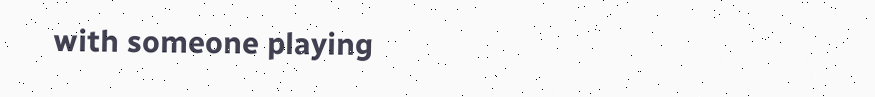with someone playing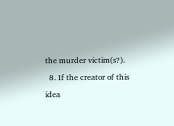the murder victim(s?).
  8. If the creator of this idea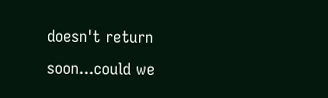doesn't return soon...could we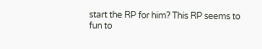start the RP for him? This RP seems to fun to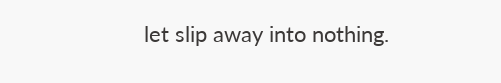let slip away into nothing.